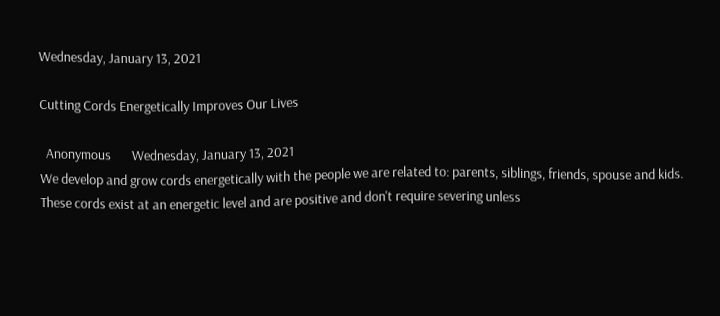Wednesday, January 13, 2021

Cutting Cords Energetically Improves Our Lives

  Anonymous       Wednesday, January 13, 2021
We develop and grow cords energetically with the people we are related to: parents, siblings, friends, spouse and kids. These cords exist at an energetic level and are positive and don't require severing unless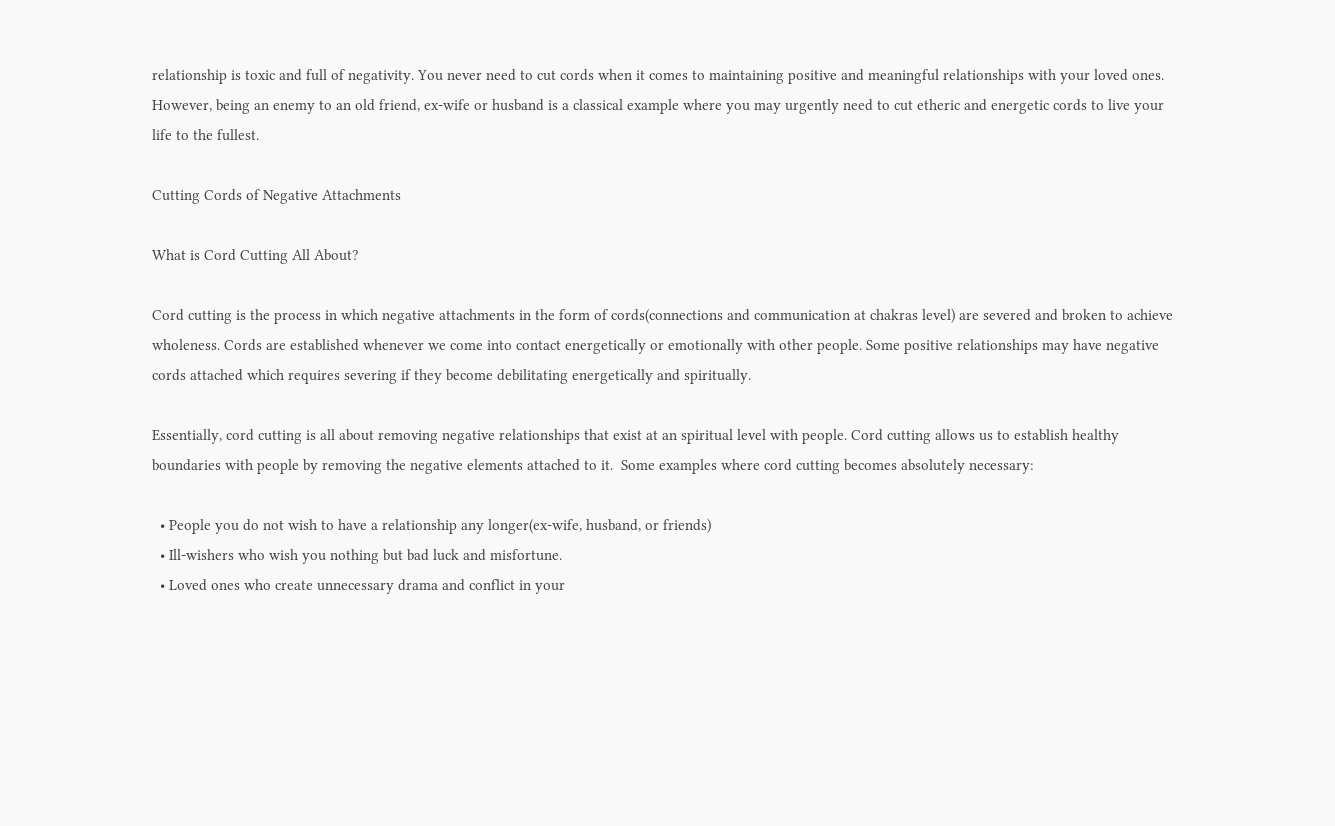relationship is toxic and full of negativity. You never need to cut cords when it comes to maintaining positive and meaningful relationships with your loved ones.  However, being an enemy to an old friend, ex-wife or husband is a classical example where you may urgently need to cut etheric and energetic cords to live your life to the fullest.

Cutting Cords of Negative Attachments

What is Cord Cutting All About?

Cord cutting is the process in which negative attachments in the form of cords(connections and communication at chakras level) are severed and broken to achieve wholeness. Cords are established whenever we come into contact energetically or emotionally with other people. Some positive relationships may have negative cords attached which requires severing if they become debilitating energetically and spiritually.

Essentially, cord cutting is all about removing negative relationships that exist at an spiritual level with people. Cord cutting allows us to establish healthy boundaries with people by removing the negative elements attached to it.  Some examples where cord cutting becomes absolutely necessary:

  • People you do not wish to have a relationship any longer(ex-wife, husband, or friends)
  • Ill-wishers who wish you nothing but bad luck and misfortune.
  • Loved ones who create unnecessary drama and conflict in your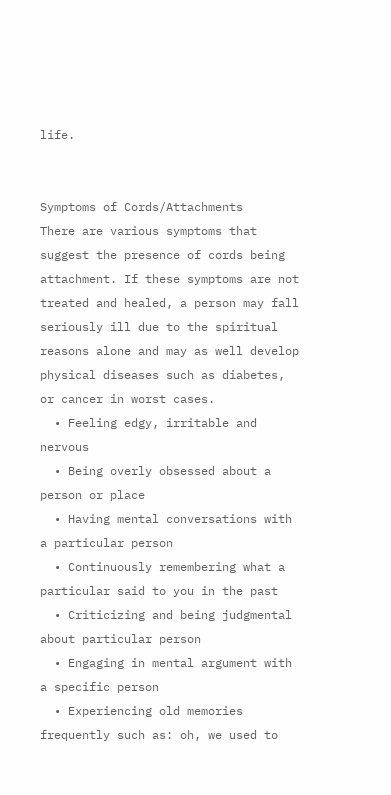life.


Symptoms of Cords/Attachments
There are various symptoms that suggest the presence of cords being attachment. If these symptoms are not treated and healed, a person may fall seriously ill due to the spiritual reasons alone and may as well develop physical diseases such as diabetes, or cancer in worst cases.
  • Feeling edgy, irritable and nervous
  • Being overly obsessed about a person or place
  • Having mental conversations with a particular person
  • Continuously remembering what a particular said to you in the past
  • Criticizing and being judgmental about particular person
  • Engaging in mental argument with a specific person
  • Experiencing old memories frequently such as: oh, we used to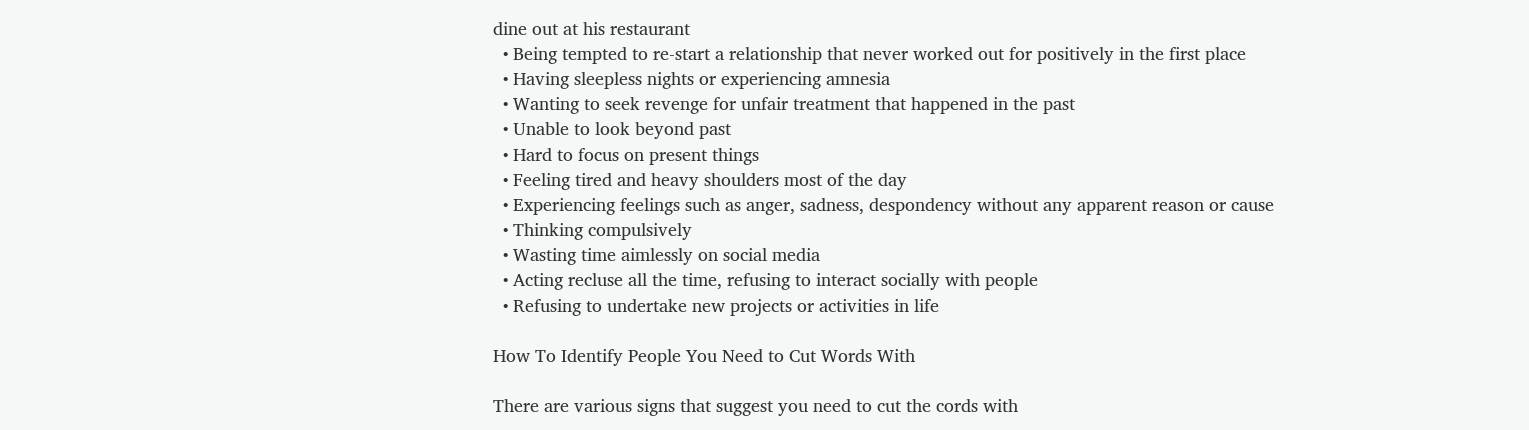dine out at his restaurant
  • Being tempted to re-start a relationship that never worked out for positively in the first place
  • Having sleepless nights or experiencing amnesia
  • Wanting to seek revenge for unfair treatment that happened in the past
  • Unable to look beyond past
  • Hard to focus on present things
  • Feeling tired and heavy shoulders most of the day
  • Experiencing feelings such as anger, sadness, despondency without any apparent reason or cause
  • Thinking compulsively
  • Wasting time aimlessly on social media
  • Acting recluse all the time, refusing to interact socially with people
  • Refusing to undertake new projects or activities in life

How To Identify People You Need to Cut Words With

There are various signs that suggest you need to cut the cords with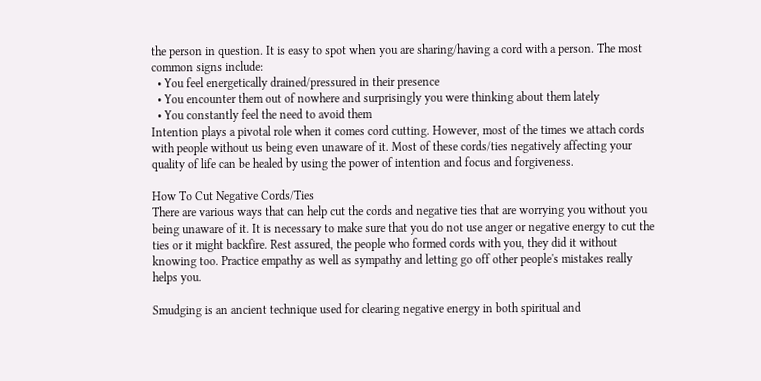the person in question. It is easy to spot when you are sharing/having a cord with a person. The most common signs include:
  • You feel energetically drained/pressured in their presence
  • You encounter them out of nowhere and surprisingly you were thinking about them lately
  • You constantly feel the need to avoid them
Intention plays a pivotal role when it comes cord cutting. However, most of the times we attach cords with people without us being even unaware of it. Most of these cords/ties negatively affecting your quality of life can be healed by using the power of intention and focus and forgiveness.

How To Cut Negative Cords/Ties
There are various ways that can help cut the cords and negative ties that are worrying you without you being unaware of it. It is necessary to make sure that you do not use anger or negative energy to cut the ties or it might backfire. Rest assured, the people who formed cords with you, they did it without knowing too. Practice empathy as well as sympathy and letting go off other people's mistakes really helps you.

Smudging is an ancient technique used for clearing negative energy in both spiritual and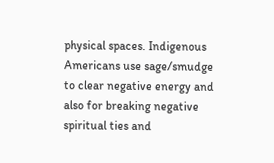physical spaces. Indigenous Americans use sage/smudge to clear negative energy and also for breaking negative spiritual ties and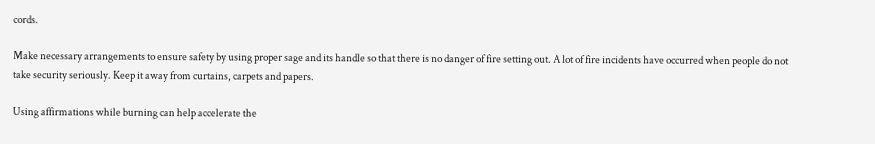cords.

Make necessary arrangements to ensure safety by using proper sage and its handle so that there is no danger of fire setting out. A lot of fire incidents have occurred when people do not take security seriously. Keep it away from curtains, carpets and papers.

Using affirmations while burning can help accelerate the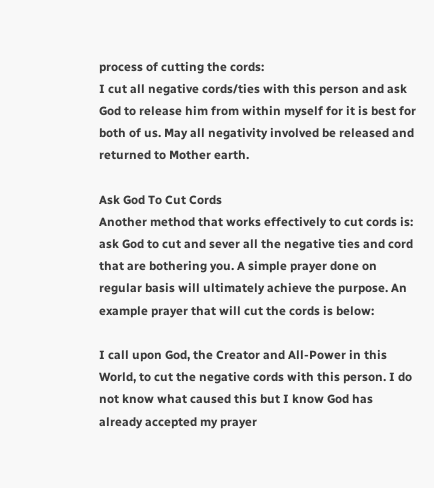process of cutting the cords:
I cut all negative cords/ties with this person and ask God to release him from within myself for it is best for both of us. May all negativity involved be released and returned to Mother earth.

Ask God To Cut Cords
Another method that works effectively to cut cords is: ask God to cut and sever all the negative ties and cord that are bothering you. A simple prayer done on regular basis will ultimately achieve the purpose. An example prayer that will cut the cords is below:

I call upon God, the Creator and All-Power in this World, to cut the negative cords with this person. I do not know what caused this but I know God has already accepted my prayer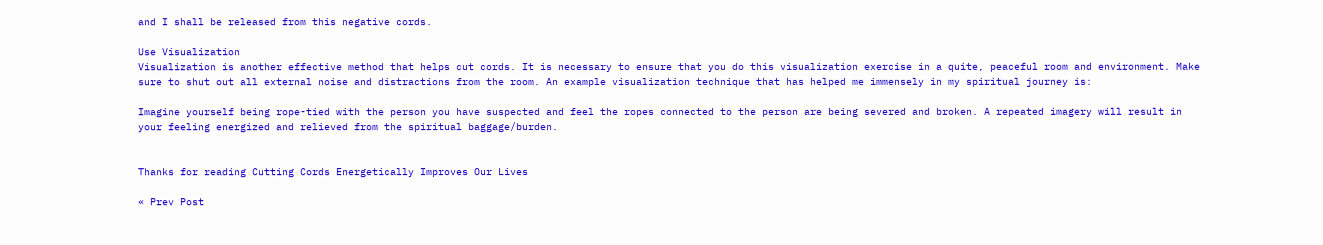and I shall be released from this negative cords.

Use Visualization
Visualization is another effective method that helps cut cords. It is necessary to ensure that you do this visualization exercise in a quite, peaceful room and environment. Make sure to shut out all external noise and distractions from the room. An example visualization technique that has helped me immensely in my spiritual journey is:

Imagine yourself being rope-tied with the person you have suspected and feel the ropes connected to the person are being severed and broken. A repeated imagery will result in your feeling energized and relieved from the spiritual baggage/burden.


Thanks for reading Cutting Cords Energetically Improves Our Lives

« Prev Post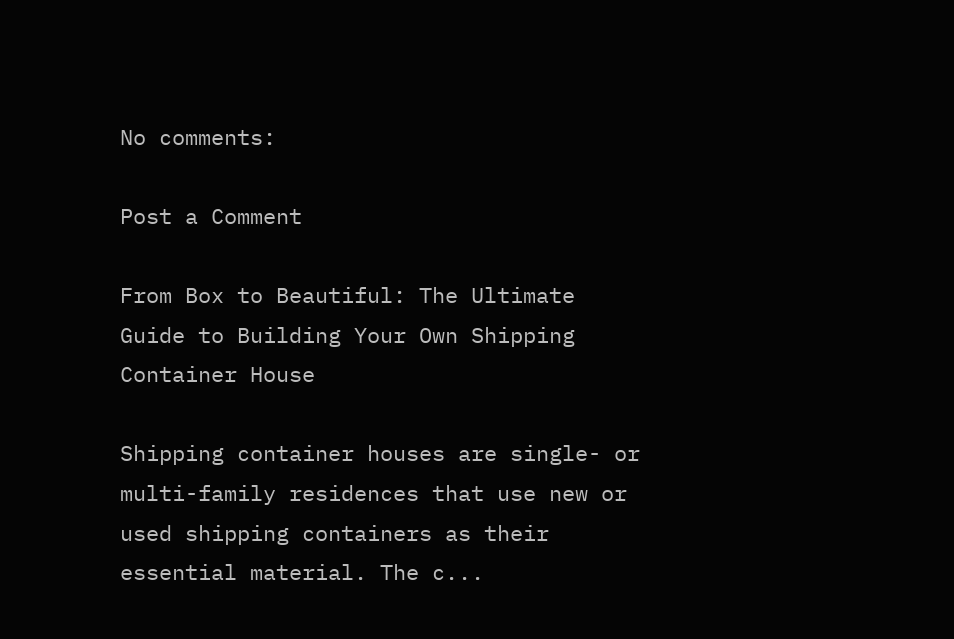No comments:

Post a Comment

From Box to Beautiful: The Ultimate Guide to Building Your Own Shipping Container House

Shipping container houses are single- or multi-family residences that use new or used shipping containers as their essential material. The c...